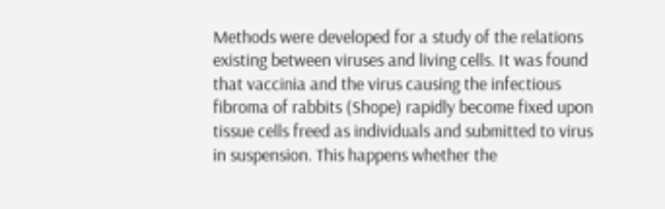Methods were developed for a study of the relations existing between viruses and living cells. It was found that vaccinia and the virus causing the infectious fibroma of rabbits (Shope) rapidly become fixed upon tissue cells freed as individuals and submitted to virus in suspension. This happens whether the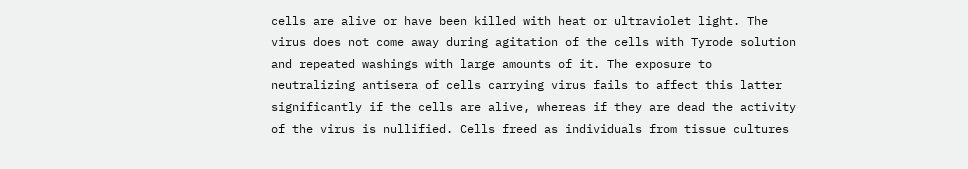cells are alive or have been killed with heat or ultraviolet light. The virus does not come away during agitation of the cells with Tyrode solution and repeated washings with large amounts of it. The exposure to neutralizing antisera of cells carrying virus fails to affect this latter significantly if the cells are alive, whereas if they are dead the activity of the virus is nullified. Cells freed as individuals from tissue cultures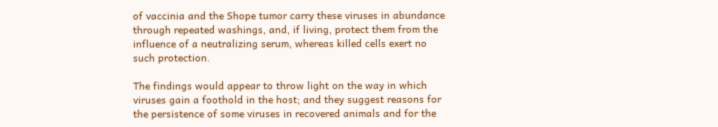of vaccinia and the Shope tumor carry these viruses in abundance through repeated washings, and, if living, protect them from the influence of a neutralizing serum, whereas killed cells exert no such protection.

The findings would appear to throw light on the way in which viruses gain a foothold in the host; and they suggest reasons for the persistence of some viruses in recovered animals and for the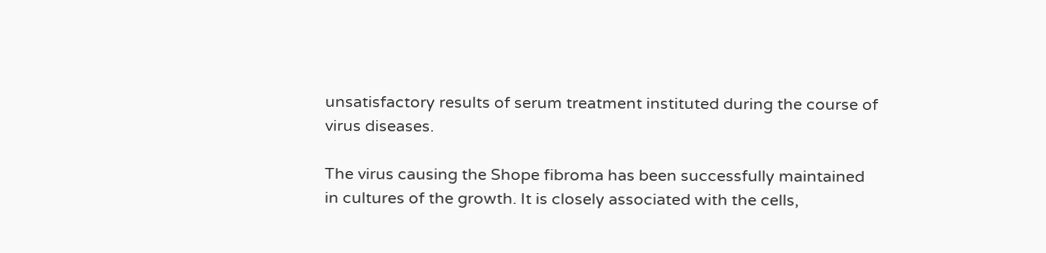unsatisfactory results of serum treatment instituted during the course of virus diseases.

The virus causing the Shope fibroma has been successfully maintained in cultures of the growth. It is closely associated with the cells,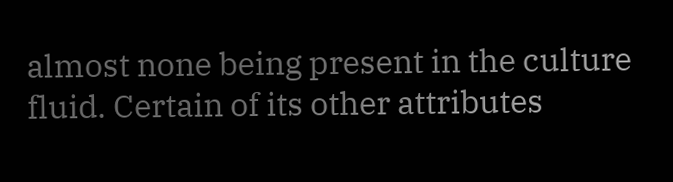almost none being present in the culture fluid. Certain of its other attributes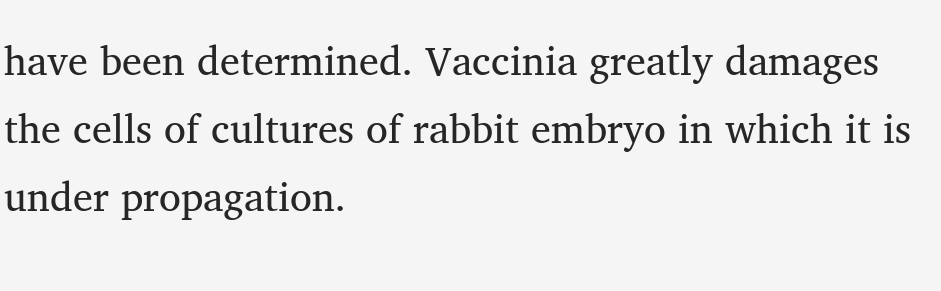have been determined. Vaccinia greatly damages the cells of cultures of rabbit embryo in which it is under propagation.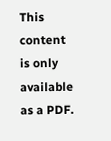This content is only available as a PDF.